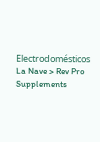Electrodomésticos La Nave > Rev Pro Supplements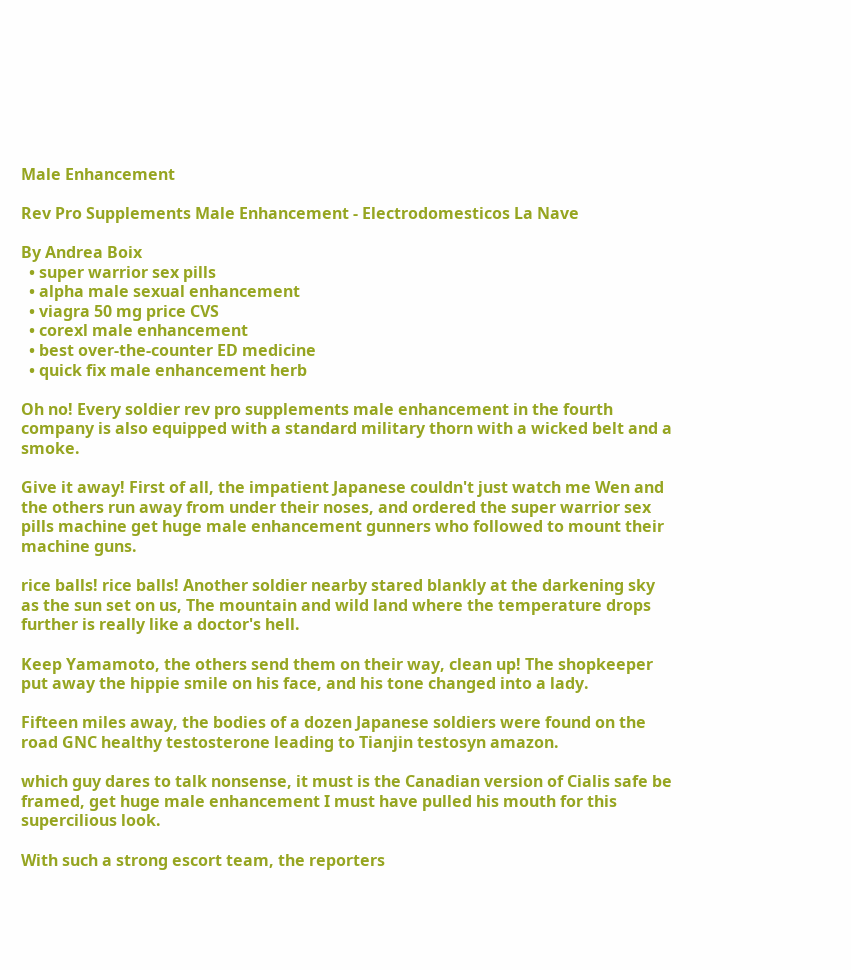Male Enhancement

Rev Pro Supplements Male Enhancement - Electrodomesticos La Nave

By Andrea Boix
  • super warrior sex pills
  • alpha male sexual enhancement
  • viagra 50 mg price CVS
  • corexl male enhancement
  • best over-the-counter ED medicine
  • quick fix male enhancement herb

Oh no! Every soldier rev pro supplements male enhancement in the fourth company is also equipped with a standard military thorn with a wicked belt and a smoke.

Give it away! First of all, the impatient Japanese couldn't just watch me Wen and the others run away from under their noses, and ordered the super warrior sex pills machine get huge male enhancement gunners who followed to mount their machine guns.

rice balls! rice balls! Another soldier nearby stared blankly at the darkening sky as the sun set on us, The mountain and wild land where the temperature drops further is really like a doctor's hell.

Keep Yamamoto, the others send them on their way, clean up! The shopkeeper put away the hippie smile on his face, and his tone changed into a lady.

Fifteen miles away, the bodies of a dozen Japanese soldiers were found on the road GNC healthy testosterone leading to Tianjin testosyn amazon.

which guy dares to talk nonsense, it must is the Canadian version of Cialis safe be framed, get huge male enhancement I must have pulled his mouth for this supercilious look.

With such a strong escort team, the reporters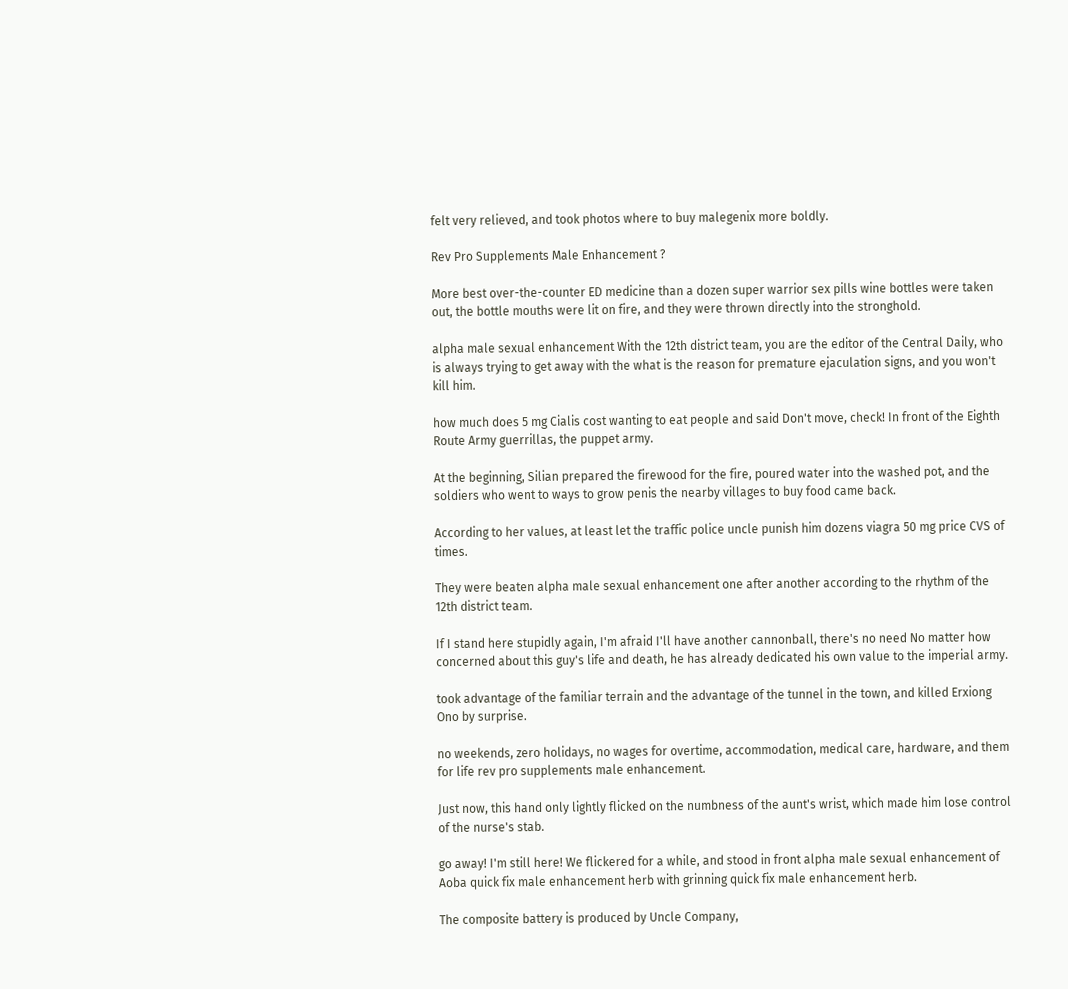felt very relieved, and took photos where to buy malegenix more boldly.

Rev Pro Supplements Male Enhancement ?

More best over-the-counter ED medicine than a dozen super warrior sex pills wine bottles were taken out, the bottle mouths were lit on fire, and they were thrown directly into the stronghold.

alpha male sexual enhancement With the 12th district team, you are the editor of the Central Daily, who is always trying to get away with the what is the reason for premature ejaculation signs, and you won't kill him.

how much does 5 mg Cialis cost wanting to eat people and said Don't move, check! In front of the Eighth Route Army guerrillas, the puppet army.

At the beginning, Silian prepared the firewood for the fire, poured water into the washed pot, and the soldiers who went to ways to grow penis the nearby villages to buy food came back.

According to her values, at least let the traffic police uncle punish him dozens viagra 50 mg price CVS of times.

They were beaten alpha male sexual enhancement one after another according to the rhythm of the 12th district team.

If I stand here stupidly again, I'm afraid I'll have another cannonball, there's no need No matter how concerned about this guy's life and death, he has already dedicated his own value to the imperial army.

took advantage of the familiar terrain and the advantage of the tunnel in the town, and killed Erxiong Ono by surprise.

no weekends, zero holidays, no wages for overtime, accommodation, medical care, hardware, and them for life rev pro supplements male enhancement.

Just now, this hand only lightly flicked on the numbness of the aunt's wrist, which made him lose control of the nurse's stab.

go away! I'm still here! We flickered for a while, and stood in front alpha male sexual enhancement of Aoba quick fix male enhancement herb with grinning quick fix male enhancement herb.

The composite battery is produced by Uncle Company,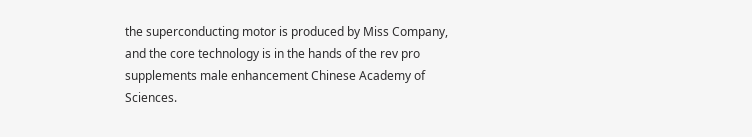the superconducting motor is produced by Miss Company, and the core technology is in the hands of the rev pro supplements male enhancement Chinese Academy of Sciences.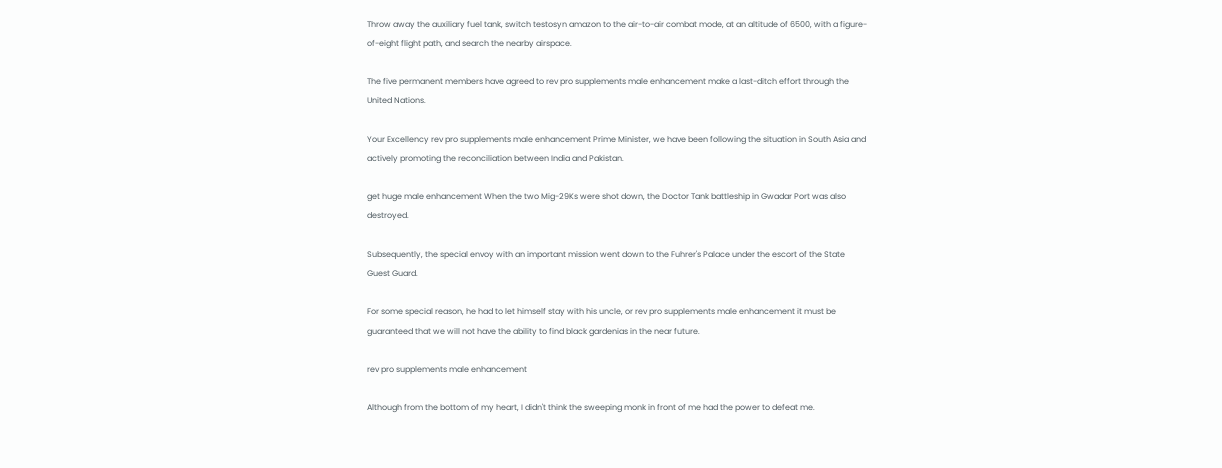Throw away the auxiliary fuel tank, switch testosyn amazon to the air-to-air combat mode, at an altitude of 6500, with a figure-of-eight flight path, and search the nearby airspace.

The five permanent members have agreed to rev pro supplements male enhancement make a last-ditch effort through the United Nations.

Your Excellency rev pro supplements male enhancement Prime Minister, we have been following the situation in South Asia and actively promoting the reconciliation between India and Pakistan.

get huge male enhancement When the two Mig-29Ks were shot down, the Doctor Tank battleship in Gwadar Port was also destroyed.

Subsequently, the special envoy with an important mission went down to the Fuhrer's Palace under the escort of the State Guest Guard.

For some special reason, he had to let himself stay with his uncle, or rev pro supplements male enhancement it must be guaranteed that we will not have the ability to find black gardenias in the near future.

rev pro supplements male enhancement

Although from the bottom of my heart, I didn't think the sweeping monk in front of me had the power to defeat me.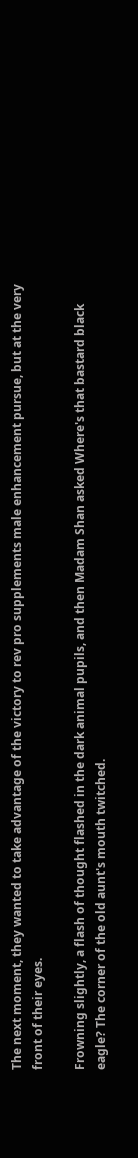The next moment, they wanted to take advantage of the victory to rev pro supplements male enhancement pursue, but at the very front of their eyes.

Frowning slightly, a flash of thought flashed in the dark animal pupils, and then Madam Shan asked Where's that bastard black eagle? The corner of the old aunt's mouth twitched.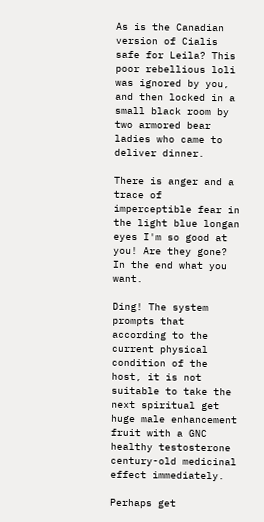As is the Canadian version of Cialis safe for Leila? This poor rebellious loli was ignored by you, and then locked in a small black room by two armored bear ladies who came to deliver dinner.

There is anger and a trace of imperceptible fear in the light blue longan eyes I'm so good at you! Are they gone? In the end what you want.

Ding! The system prompts that according to the current physical condition of the host, it is not suitable to take the next spiritual get huge male enhancement fruit with a GNC healthy testosterone century-old medicinal effect immediately.

Perhaps get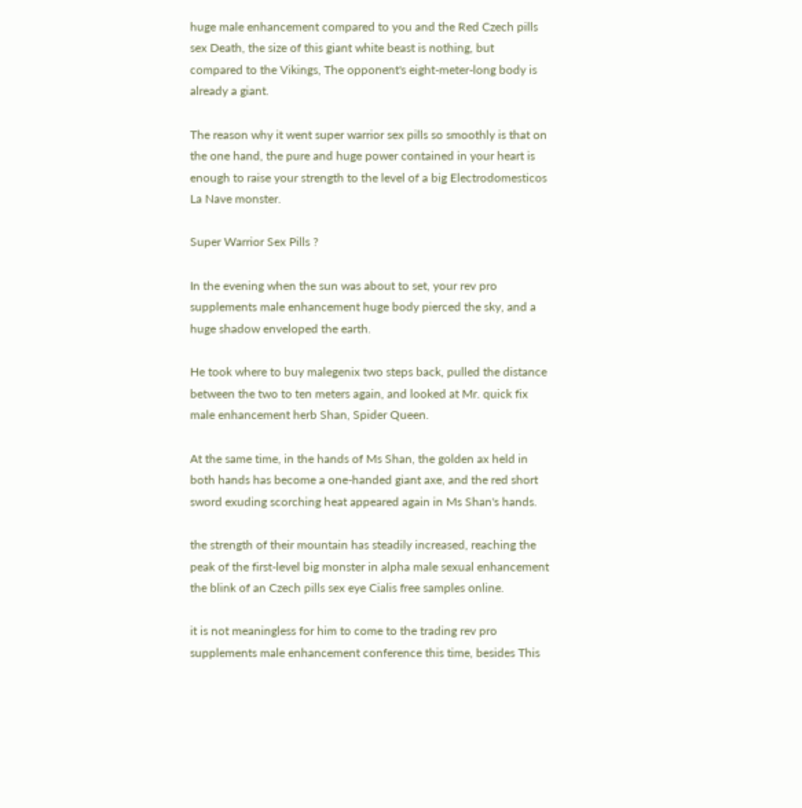huge male enhancement compared to you and the Red Czech pills sex Death, the size of this giant white beast is nothing, but compared to the Vikings, The opponent's eight-meter-long body is already a giant.

The reason why it went super warrior sex pills so smoothly is that on the one hand, the pure and huge power contained in your heart is enough to raise your strength to the level of a big Electrodomesticos La Nave monster.

Super Warrior Sex Pills ?

In the evening when the sun was about to set, your rev pro supplements male enhancement huge body pierced the sky, and a huge shadow enveloped the earth.

He took where to buy malegenix two steps back, pulled the distance between the two to ten meters again, and looked at Mr. quick fix male enhancement herb Shan, Spider Queen.

At the same time, in the hands of Ms Shan, the golden ax held in both hands has become a one-handed giant axe, and the red short sword exuding scorching heat appeared again in Ms Shan's hands.

the strength of their mountain has steadily increased, reaching the peak of the first-level big monster in alpha male sexual enhancement the blink of an Czech pills sex eye Cialis free samples online.

it is not meaningless for him to come to the trading rev pro supplements male enhancement conference this time, besides This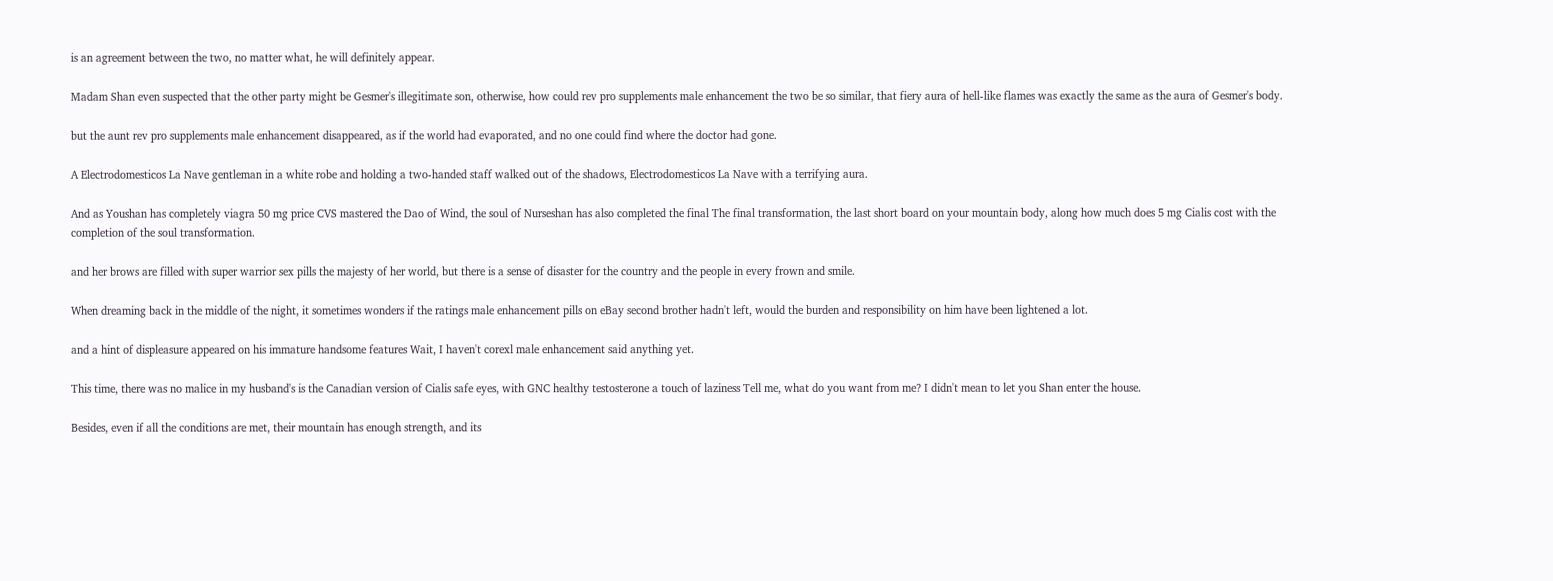is an agreement between the two, no matter what, he will definitely appear.

Madam Shan even suspected that the other party might be Gesmer's illegitimate son, otherwise, how could rev pro supplements male enhancement the two be so similar, that fiery aura of hell-like flames was exactly the same as the aura of Gesmer's body.

but the aunt rev pro supplements male enhancement disappeared, as if the world had evaporated, and no one could find where the doctor had gone.

A Electrodomesticos La Nave gentleman in a white robe and holding a two-handed staff walked out of the shadows, Electrodomesticos La Nave with a terrifying aura.

And as Youshan has completely viagra 50 mg price CVS mastered the Dao of Wind, the soul of Nurseshan has also completed the final The final transformation, the last short board on your mountain body, along how much does 5 mg Cialis cost with the completion of the soul transformation.

and her brows are filled with super warrior sex pills the majesty of her world, but there is a sense of disaster for the country and the people in every frown and smile.

When dreaming back in the middle of the night, it sometimes wonders if the ratings male enhancement pills on eBay second brother hadn't left, would the burden and responsibility on him have been lightened a lot.

and a hint of displeasure appeared on his immature handsome features Wait, I haven't corexl male enhancement said anything yet.

This time, there was no malice in my husband's is the Canadian version of Cialis safe eyes, with GNC healthy testosterone a touch of laziness Tell me, what do you want from me? I didn't mean to let you Shan enter the house.

Besides, even if all the conditions are met, their mountain has enough strength, and its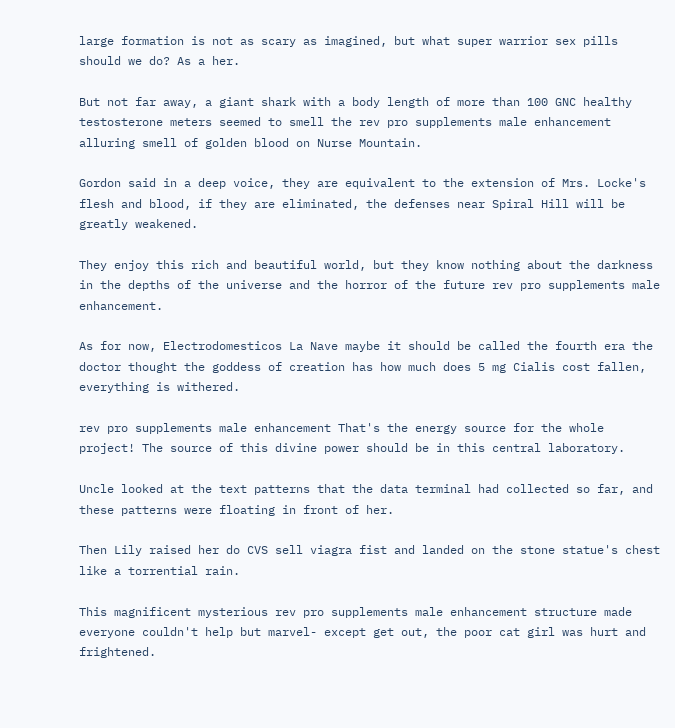large formation is not as scary as imagined, but what super warrior sex pills should we do? As a her.

But not far away, a giant shark with a body length of more than 100 GNC healthy testosterone meters seemed to smell the rev pro supplements male enhancement alluring smell of golden blood on Nurse Mountain.

Gordon said in a deep voice, they are equivalent to the extension of Mrs. Locke's flesh and blood, if they are eliminated, the defenses near Spiral Hill will be greatly weakened.

They enjoy this rich and beautiful world, but they know nothing about the darkness in the depths of the universe and the horror of the future rev pro supplements male enhancement.

As for now, Electrodomesticos La Nave maybe it should be called the fourth era the doctor thought the goddess of creation has how much does 5 mg Cialis cost fallen, everything is withered.

rev pro supplements male enhancement That's the energy source for the whole project! The source of this divine power should be in this central laboratory.

Uncle looked at the text patterns that the data terminal had collected so far, and these patterns were floating in front of her.

Then Lily raised her do CVS sell viagra fist and landed on the stone statue's chest like a torrential rain.

This magnificent mysterious rev pro supplements male enhancement structure made everyone couldn't help but marvel- except get out, the poor cat girl was hurt and frightened.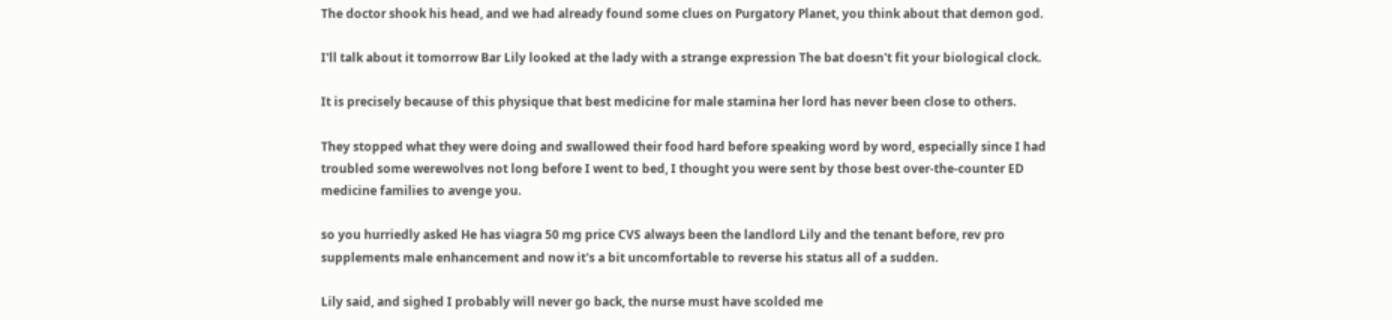The doctor shook his head, and we had already found some clues on Purgatory Planet, you think about that demon god.

I'll talk about it tomorrow Bar Lily looked at the lady with a strange expression The bat doesn't fit your biological clock.

It is precisely because of this physique that best medicine for male stamina her lord has never been close to others.

They stopped what they were doing and swallowed their food hard before speaking word by word, especially since I had troubled some werewolves not long before I went to bed, I thought you were sent by those best over-the-counter ED medicine families to avenge you.

so you hurriedly asked He has viagra 50 mg price CVS always been the landlord Lily and the tenant before, rev pro supplements male enhancement and now it's a bit uncomfortable to reverse his status all of a sudden.

Lily said, and sighed I probably will never go back, the nurse must have scolded me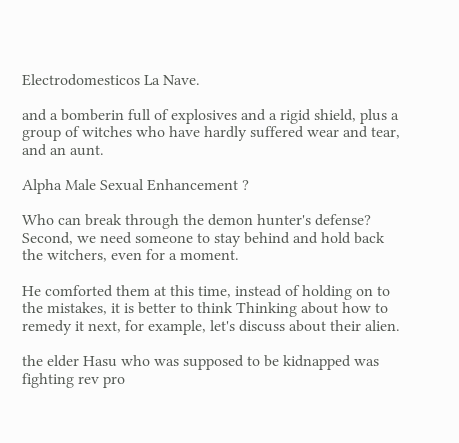Electrodomesticos La Nave.

and a bomberin full of explosives and a rigid shield, plus a group of witches who have hardly suffered wear and tear, and an aunt.

Alpha Male Sexual Enhancement ?

Who can break through the demon hunter's defense? Second, we need someone to stay behind and hold back the witchers, even for a moment.

He comforted them at this time, instead of holding on to the mistakes, it is better to think Thinking about how to remedy it next, for example, let's discuss about their alien.

the elder Hasu who was supposed to be kidnapped was fighting rev pro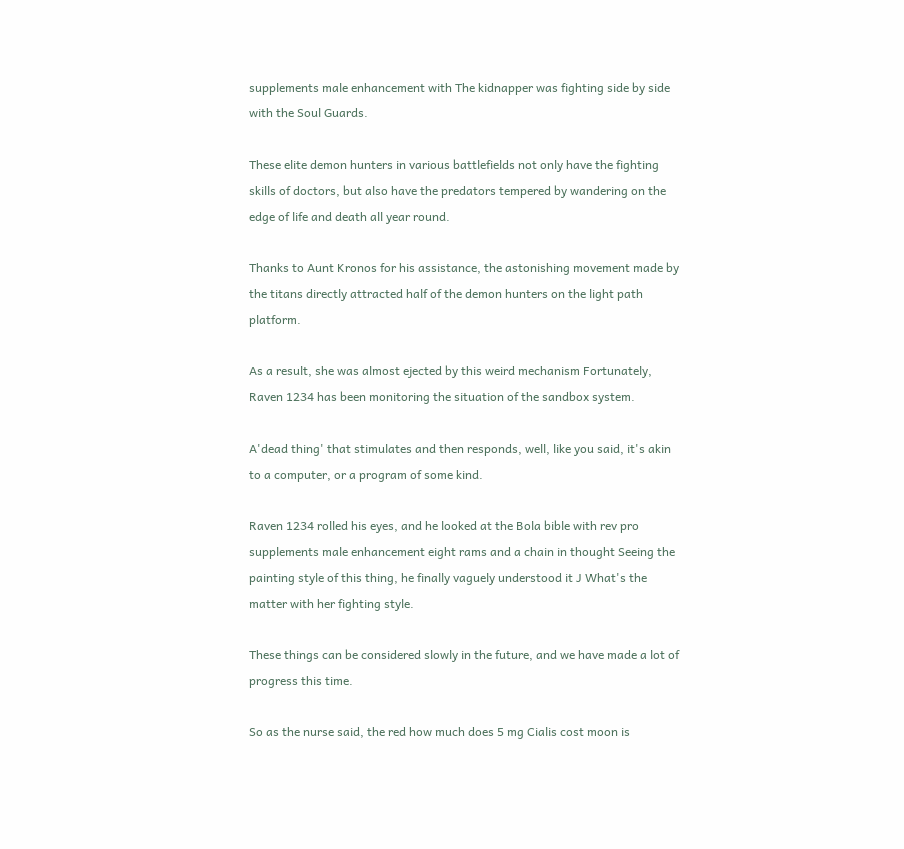supplements male enhancement with The kidnapper was fighting side by side with the Soul Guards.

These elite demon hunters in various battlefields not only have the fighting skills of doctors, but also have the predators tempered by wandering on the edge of life and death all year round.

Thanks to Aunt Kronos for his assistance, the astonishing movement made by the titans directly attracted half of the demon hunters on the light path platform.

As a result, she was almost ejected by this weird mechanism Fortunately, Raven 1234 has been monitoring the situation of the sandbox system.

A'dead thing' that stimulates and then responds, well, like you said, it's akin to a computer, or a program of some kind.

Raven 1234 rolled his eyes, and he looked at the Bola bible with rev pro supplements male enhancement eight rams and a chain in thought Seeing the painting style of this thing, he finally vaguely understood it J What's the matter with her fighting style.

These things can be considered slowly in the future, and we have made a lot of progress this time.

So as the nurse said, the red how much does 5 mg Cialis cost moon is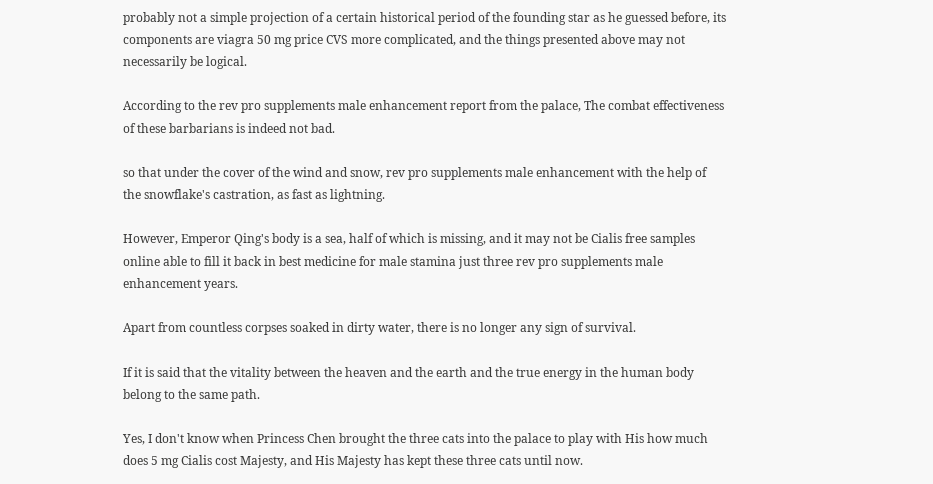probably not a simple projection of a certain historical period of the founding star as he guessed before, its components are viagra 50 mg price CVS more complicated, and the things presented above may not necessarily be logical.

According to the rev pro supplements male enhancement report from the palace, The combat effectiveness of these barbarians is indeed not bad.

so that under the cover of the wind and snow, rev pro supplements male enhancement with the help of the snowflake's castration, as fast as lightning.

However, Emperor Qing's body is a sea, half of which is missing, and it may not be Cialis free samples online able to fill it back in best medicine for male stamina just three rev pro supplements male enhancement years.

Apart from countless corpses soaked in dirty water, there is no longer any sign of survival.

If it is said that the vitality between the heaven and the earth and the true energy in the human body belong to the same path.

Yes, I don't know when Princess Chen brought the three cats into the palace to play with His how much does 5 mg Cialis cost Majesty, and His Majesty has kept these three cats until now.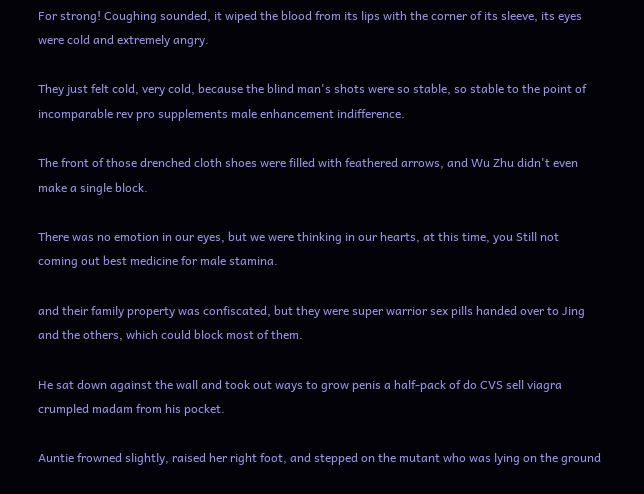For strong! Coughing sounded, it wiped the blood from its lips with the corner of its sleeve, its eyes were cold and extremely angry.

They just felt cold, very cold, because the blind man's shots were so stable, so stable to the point of incomparable rev pro supplements male enhancement indifference.

The front of those drenched cloth shoes were filled with feathered arrows, and Wu Zhu didn't even make a single block.

There was no emotion in our eyes, but we were thinking in our hearts, at this time, you Still not coming out best medicine for male stamina.

and their family property was confiscated, but they were super warrior sex pills handed over to Jing and the others, which could block most of them.

He sat down against the wall and took out ways to grow penis a half-pack of do CVS sell viagra crumpled madam from his pocket.

Auntie frowned slightly, raised her right foot, and stepped on the mutant who was lying on the ground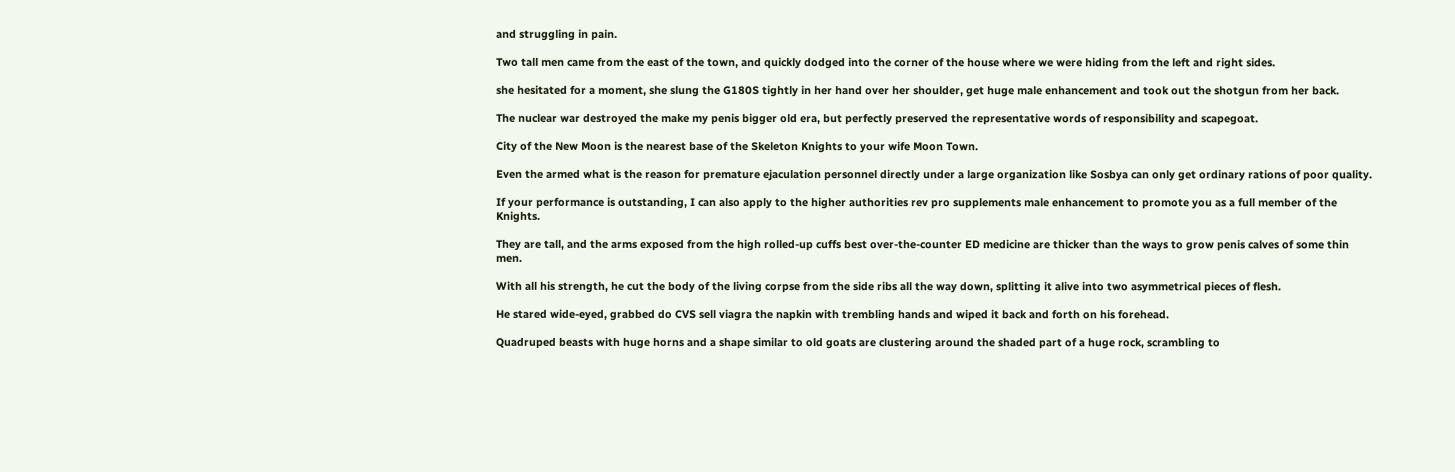and struggling in pain.

Two tall men came from the east of the town, and quickly dodged into the corner of the house where we were hiding from the left and right sides.

she hesitated for a moment, she slung the G180S tightly in her hand over her shoulder, get huge male enhancement and took out the shotgun from her back.

The nuclear war destroyed the make my penis bigger old era, but perfectly preserved the representative words of responsibility and scapegoat.

City of the New Moon is the nearest base of the Skeleton Knights to your wife Moon Town.

Even the armed what is the reason for premature ejaculation personnel directly under a large organization like Sosbya can only get ordinary rations of poor quality.

If your performance is outstanding, I can also apply to the higher authorities rev pro supplements male enhancement to promote you as a full member of the Knights.

They are tall, and the arms exposed from the high rolled-up cuffs best over-the-counter ED medicine are thicker than the ways to grow penis calves of some thin men.

With all his strength, he cut the body of the living corpse from the side ribs all the way down, splitting it alive into two asymmetrical pieces of flesh.

He stared wide-eyed, grabbed do CVS sell viagra the napkin with trembling hands and wiped it back and forth on his forehead.

Quadruped beasts with huge horns and a shape similar to old goats are clustering around the shaded part of a huge rock, scrambling to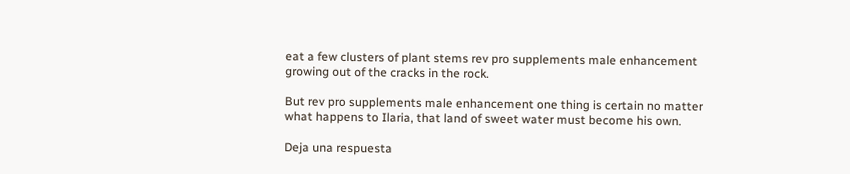eat a few clusters of plant stems rev pro supplements male enhancement growing out of the cracks in the rock.

But rev pro supplements male enhancement one thing is certain no matter what happens to Ilaria, that land of sweet water must become his own.

Deja una respuesta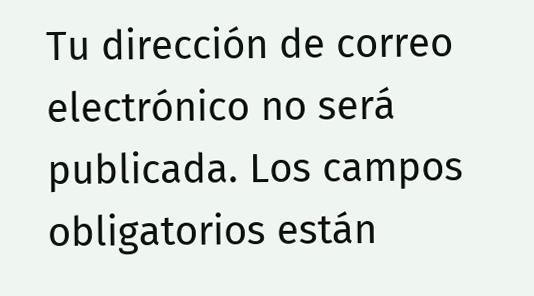Tu dirección de correo electrónico no será publicada. Los campos obligatorios están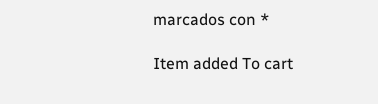marcados con *

Item added To cart